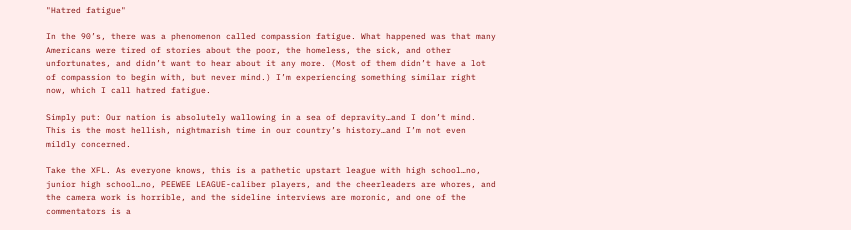"Hatred fatigue"

In the 90’s, there was a phenomenon called compassion fatigue. What happened was that many Americans were tired of stories about the poor, the homeless, the sick, and other unfortunates, and didn’t want to hear about it any more. (Most of them didn’t have a lot of compassion to begin with, but never mind.) I’m experiencing something similar right now, which I call hatred fatigue.

Simply put: Our nation is absolutely wallowing in a sea of depravity…and I don’t mind. This is the most hellish, nightmarish time in our country’s history…and I’m not even mildly concerned.

Take the XFL. As everyone knows, this is a pathetic upstart league with high school…no, junior high school…no, PEEWEE LEAGUE-caliber players, and the cheerleaders are whores, and the camera work is horrible, and the sideline interviews are moronic, and one of the commentators is a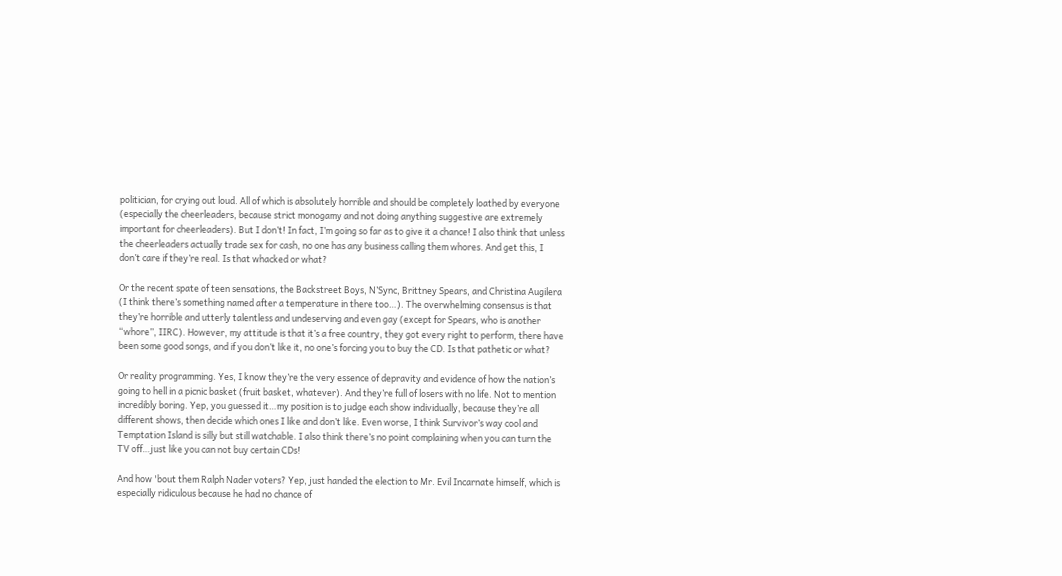politician, for crying out loud. All of which is absolutely horrible and should be completely loathed by everyone (especially the cheerleaders, because strict monogamy and not doing anything suggestive are extremely important for cheerleaders). But I don’t! In fact, I’m going so far as to give it a chance! I also think that unless the cheerleaders actually trade sex for cash, no one has any business calling them whores. And get this, I don’t care if they’re real. Is that whacked or what?

Or the recent spate of teen sensations, the Backstreet Boys, N’Sync, Brittney Spears, and Christina Augilera (I think there’s something named after a temperature in there too…). The overwhelming consensus is that they’re horrible and utterly talentless and undeserving and even gay (except for Spears, who is another “whore”, IIRC). However, my attitude is that it’s a free country, they got every right to perform, there have been some good songs, and if you don’t like it, no one’s forcing you to buy the CD. Is that pathetic or what?

Or reality programming. Yes, I know they’re the very essence of depravity and evidence of how the nation’s going to hell in a picnic basket (fruit basket, whatever). And they’re full of losers with no life. Not to mention incredibly boring. Yep, you guessed it…my position is to judge each show individually, because they’re all different shows, then decide which ones I like and don’t like. Even worse, I think Survivor’s way cool and Temptation Island is silly but still watchable. I also think there’s no point complaining when you can turn the TV off…just like you can not buy certain CDs!

And how 'bout them Ralph Nader voters? Yep, just handed the election to Mr. Evil Incarnate himself, which is especially ridiculous because he had no chance of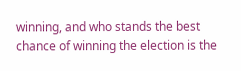winning, and who stands the best chance of winning the election is the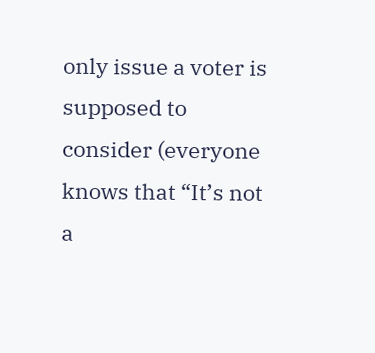only issue a voter is supposed to consider (everyone knows that “It’s not a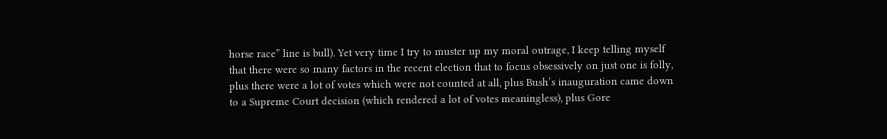horse race” line is bull). Yet very time I try to muster up my moral outrage, I keep telling myself that there were so many factors in the recent election that to focus obsessively on just one is folly, plus there were a lot of votes which were not counted at all, plus Bush’s inauguration came down to a Supreme Court decision (which rendered a lot of votes meaningless), plus Gore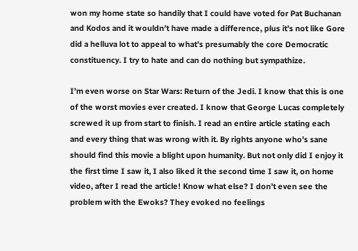won my home state so handily that I could have voted for Pat Buchanan and Kodos and it wouldn’t have made a difference, plus it’s not like Gore did a helluva lot to appeal to what’s presumably the core Democratic constituency. I try to hate and can do nothing but sympathize.

I’m even worse on Star Wars: Return of the Jedi. I know that this is one of the worst movies ever created. I know that George Lucas completely screwed it up from start to finish. I read an entire article stating each and every thing that was wrong with it. By rights anyone who’s sane should find this movie a blight upon humanity. But not only did I enjoy it the first time I saw it, I also liked it the second time I saw it, on home video, after I read the article! Know what else? I don’t even see the problem with the Ewoks? They evoked no feelings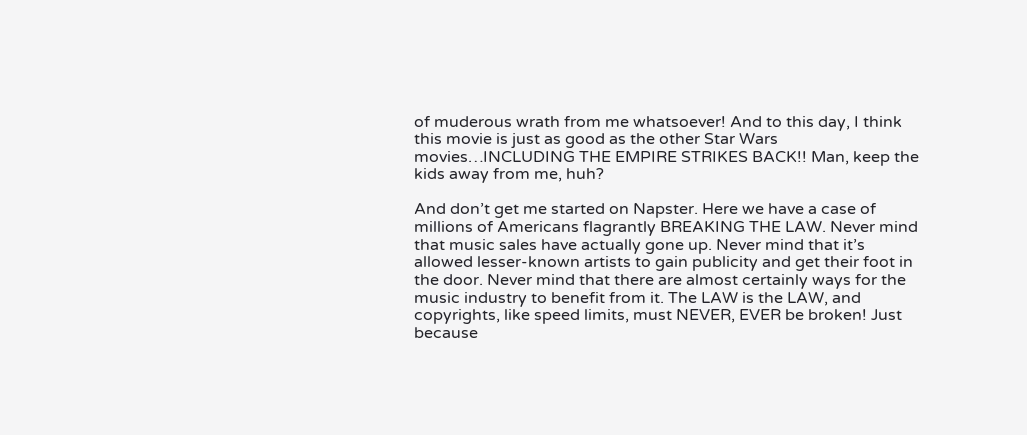of muderous wrath from me whatsoever! And to this day, I think this movie is just as good as the other Star Wars movies…INCLUDING THE EMPIRE STRIKES BACK!! Man, keep the kids away from me, huh?

And don’t get me started on Napster. Here we have a case of millions of Americans flagrantly BREAKING THE LAW. Never mind that music sales have actually gone up. Never mind that it’s allowed lesser-known artists to gain publicity and get their foot in the door. Never mind that there are almost certainly ways for the music industry to benefit from it. The LAW is the LAW, and copyrights, like speed limits, must NEVER, EVER be broken! Just because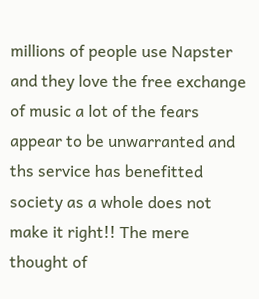millions of people use Napster and they love the free exchange of music a lot of the fears appear to be unwarranted and ths service has benefitted society as a whole does not make it right!! The mere thought of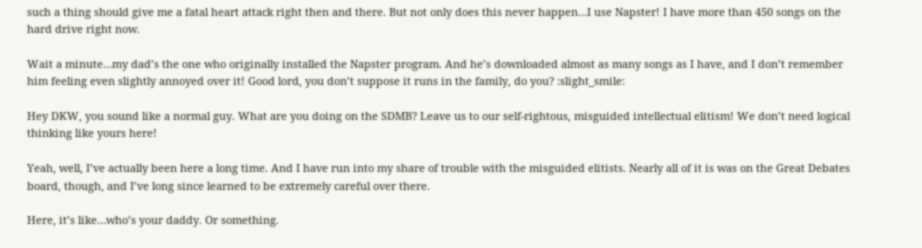such a thing should give me a fatal heart attack right then and there. But not only does this never happen…I use Napster! I have more than 450 songs on the hard drive right now.

Wait a minute…my dad’s the one who originally installed the Napster program. And he’s downloaded almost as many songs as I have, and I don’t remember him feeling even slightly annoyed over it! Good lord, you don’t suppose it runs in the family, do you? :slight_smile:

Hey DKW, you sound like a normal guy. What are you doing on the SDMB? Leave us to our self-rightous, misguided intellectual elitism! We don’t need logical thinking like yours here!

Yeah, well, I’ve actually been here a long time. And I have run into my share of trouble with the misguided elitists. Nearly all of it is was on the Great Debates board, though, and I’ve long since learned to be extremely careful over there.

Here, it’s like…who’s your daddy. Or something.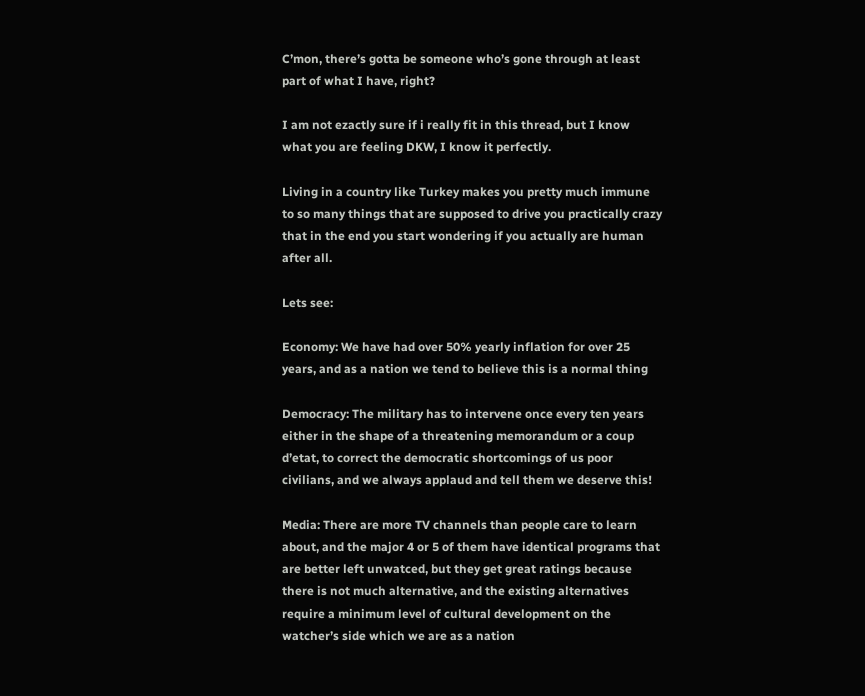C’mon, there’s gotta be someone who’s gone through at least part of what I have, right?

I am not ezactly sure if i really fit in this thread, but I know what you are feeling DKW, I know it perfectly.

Living in a country like Turkey makes you pretty much immune to so many things that are supposed to drive you practically crazy that in the end you start wondering if you actually are human after all.

Lets see:

Economy: We have had over 50% yearly inflation for over 25 years, and as a nation we tend to believe this is a normal thing

Democracy: The military has to intervene once every ten years either in the shape of a threatening memorandum or a coup d’etat, to correct the democratic shortcomings of us poor civilians, and we always applaud and tell them we deserve this!

Media: There are more TV channels than people care to learn about, and the major 4 or 5 of them have identical programs that are better left unwatced, but they get great ratings because there is not much alternative, and the existing alternatives require a minimum level of cultural development on the watcher’s side which we are as a nation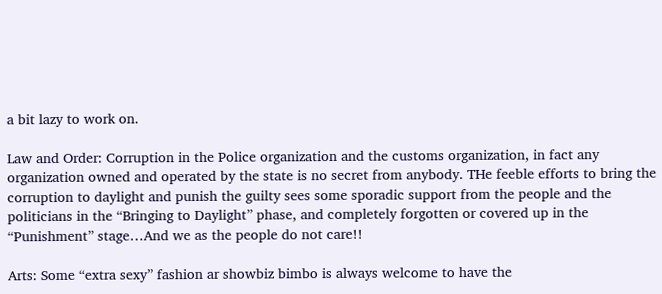a bit lazy to work on.

Law and Order: Corruption in the Police organization and the customs organization, in fact any organization owned and operated by the state is no secret from anybody. THe feeble efforts to bring the corruption to daylight and punish the guilty sees some sporadic support from the people and the politicians in the “Bringing to Daylight” phase, and completely forgotten or covered up in the “Punishment” stage…And we as the people do not care!!

Arts: Some “extra sexy” fashion ar showbiz bimbo is always welcome to have the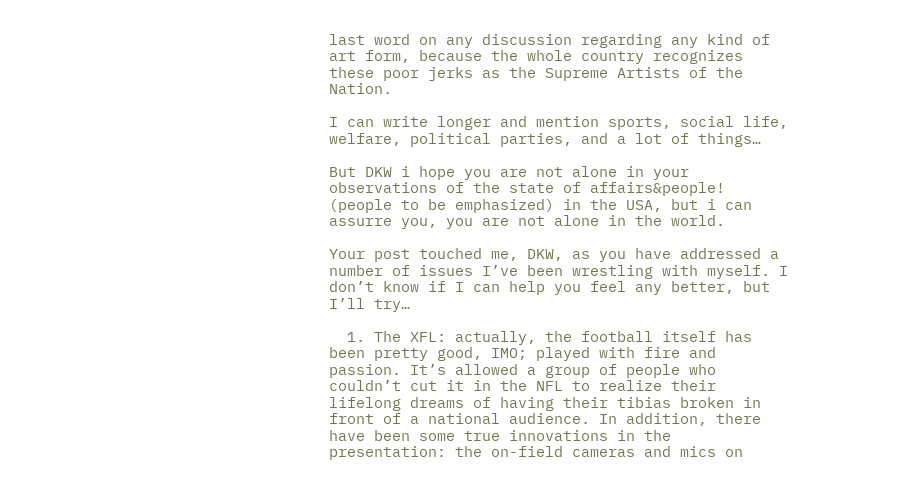last word on any discussion regarding any kind of art form, because the whole country recognizes these poor jerks as the Supreme Artists of the Nation.

I can write longer and mention sports, social life, welfare, political parties, and a lot of things…

But DKW i hope you are not alone in your observations of the state of affairs&people! (people to be emphasized) in the USA, but i can assurre you, you are not alone in the world.

Your post touched me, DKW, as you have addressed a number of issues I’ve been wrestling with myself. I don’t know if I can help you feel any better, but I’ll try…

  1. The XFL: actually, the football itself has been pretty good, IMO; played with fire and passion. It’s allowed a group of people who couldn’t cut it in the NFL to realize their lifelong dreams of having their tibias broken in front of a national audience. In addition, there have been some true innovations in the presentation: the on-field cameras and mics on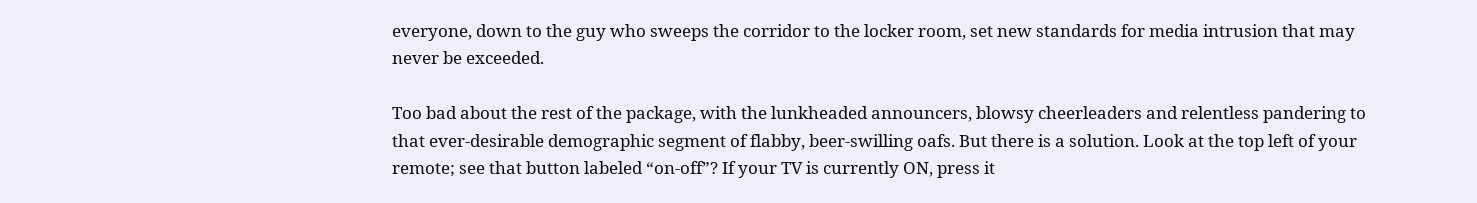everyone, down to the guy who sweeps the corridor to the locker room, set new standards for media intrusion that may never be exceeded.

Too bad about the rest of the package, with the lunkheaded announcers, blowsy cheerleaders and relentless pandering to that ever-desirable demographic segment of flabby, beer-swilling oafs. But there is a solution. Look at the top left of your remote; see that button labeled “on-off”? If your TV is currently ON, press it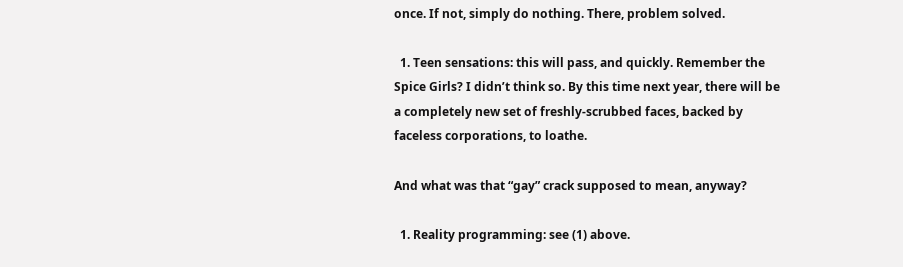once. If not, simply do nothing. There, problem solved.

  1. Teen sensations: this will pass, and quickly. Remember the Spice Girls? I didn’t think so. By this time next year, there will be a completely new set of freshly-scrubbed faces, backed by faceless corporations, to loathe.

And what was that “gay” crack supposed to mean, anyway?

  1. Reality programming: see (1) above.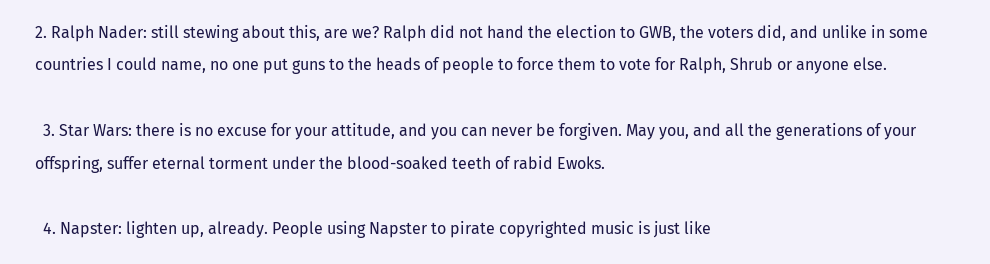2. Ralph Nader: still stewing about this, are we? Ralph did not hand the election to GWB, the voters did, and unlike in some countries I could name, no one put guns to the heads of people to force them to vote for Ralph, Shrub or anyone else.

  3. Star Wars: there is no excuse for your attitude, and you can never be forgiven. May you, and all the generations of your offspring, suffer eternal torment under the blood-soaked teeth of rabid Ewoks.

  4. Napster: lighten up, already. People using Napster to pirate copyrighted music is just like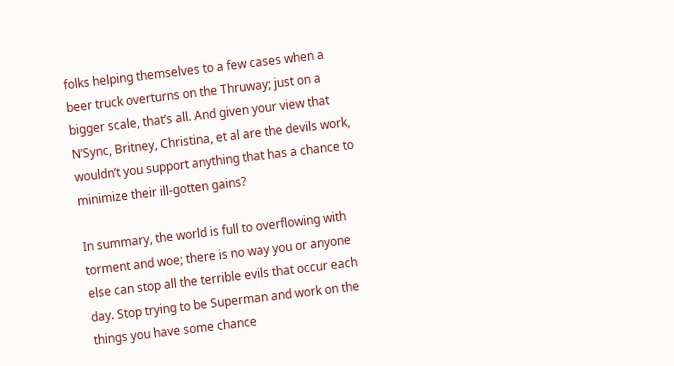folks helping themselves to a few cases when a beer truck overturns on the Thruway; just on a bigger scale, that’s all. And given your view that N’Sync, Britney, Christina, et al are the devils work, wouldn’t you support anything that has a chance to minimize their ill-gotten gains?

In summary, the world is full to overflowing with torment and woe; there is no way you or anyone else can stop all the terrible evils that occur each day. Stop trying to be Superman and work on the things you have some chance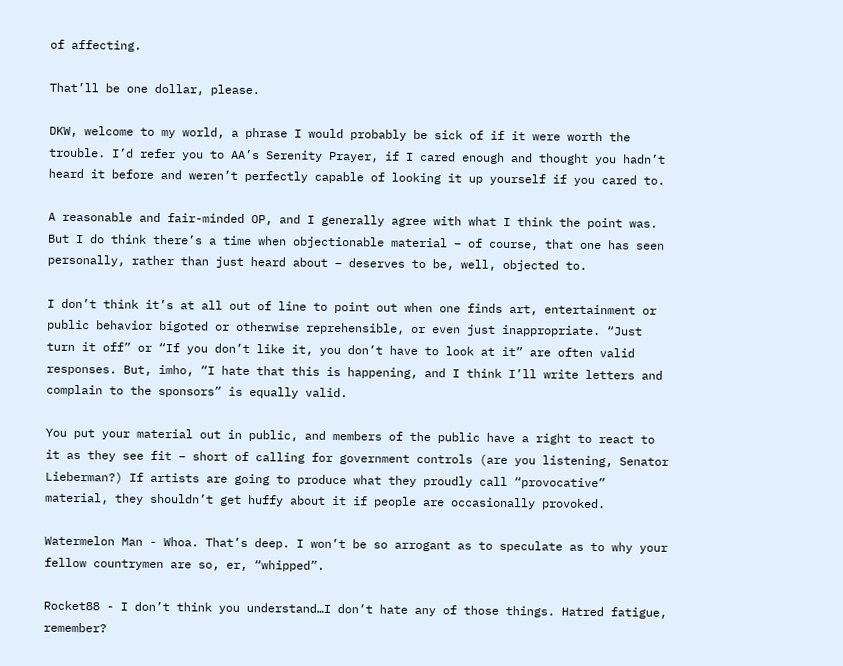of affecting.

That’ll be one dollar, please.

DKW, welcome to my world, a phrase I would probably be sick of if it were worth the trouble. I’d refer you to AA’s Serenity Prayer, if I cared enough and thought you hadn’t heard it before and weren’t perfectly capable of looking it up yourself if you cared to.

A reasonable and fair-minded OP, and I generally agree with what I think the point was. But I do think there’s a time when objectionable material – of course, that one has seen personally, rather than just heard about – deserves to be, well, objected to.

I don’t think it’s at all out of line to point out when one finds art, entertainment or public behavior bigoted or otherwise reprehensible, or even just inappropriate. “Just turn it off” or “If you don’t like it, you don’t have to look at it” are often valid responses. But, imho, “I hate that this is happening, and I think I’ll write letters and complain to the sponsors” is equally valid.

You put your material out in public, and members of the public have a right to react to it as they see fit – short of calling for government controls (are you listening, Senator Lieberman?) If artists are going to produce what they proudly call “provocative” material, they shouldn’t get huffy about it if people are occasionally provoked.

Watermelon Man - Whoa. That’s deep. I won’t be so arrogant as to speculate as to why your fellow countrymen are so, er, “whipped”.

Rocket88 - I don’t think you understand…I don’t hate any of those things. Hatred fatigue, remember?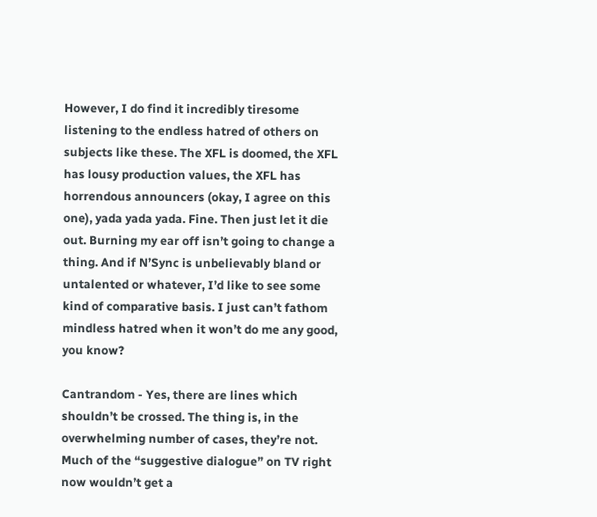However, I do find it incredibly tiresome listening to the endless hatred of others on subjects like these. The XFL is doomed, the XFL has lousy production values, the XFL has horrendous announcers (okay, I agree on this one), yada yada yada. Fine. Then just let it die out. Burning my ear off isn’t going to change a thing. And if N’Sync is unbelievably bland or untalented or whatever, I’d like to see some kind of comparative basis. I just can’t fathom mindless hatred when it won’t do me any good, you know?

Cantrandom - Yes, there are lines which shouldn’t be crossed. The thing is, in the overwhelming number of cases, they’re not. Much of the “suggestive dialogue” on TV right now wouldn’t get a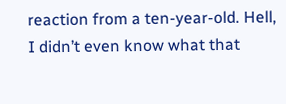reaction from a ten-year-old. Hell, I didn’t even know what that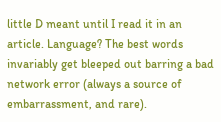little D meant until I read it in an article. Language? The best words invariably get bleeped out barring a bad network error (always a source of embarrassment, and rare).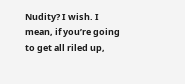Nudity? I wish. I mean, if you’re going to get all riled up,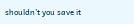shouldn’t you save it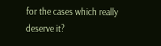for the cases which really deserve it?